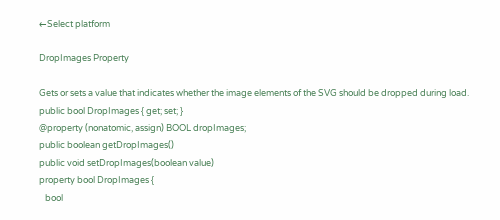←Select platform

DropImages Property

Gets or sets a value that indicates whether the image elements of the SVG should be dropped during load.
public bool DropImages { get; set; }
@property (nonatomic, assign) BOOL dropImages;
public boolean getDropImages()
public void setDropImages(boolean value)
property bool DropImages {
   bool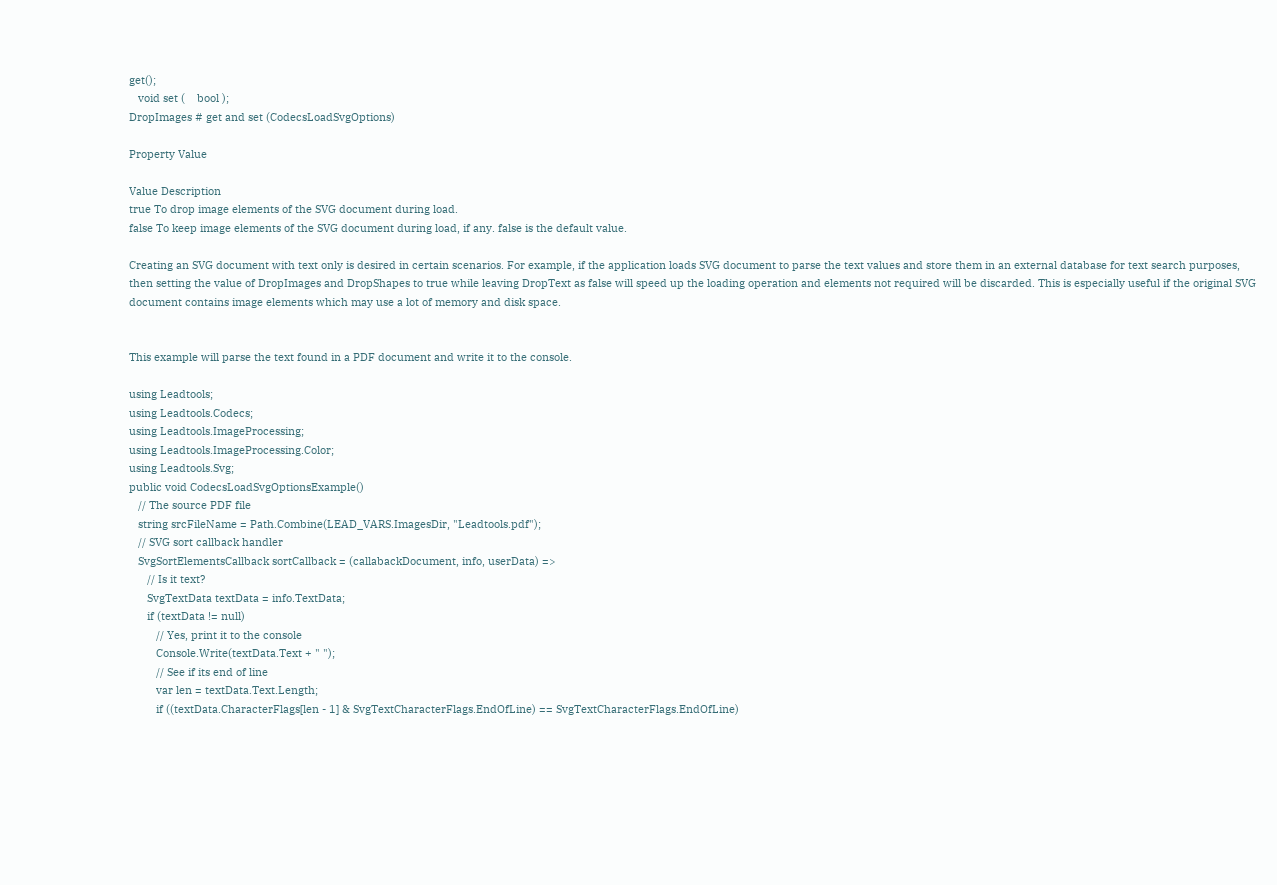get();
   void set (    bool );
DropImages # get and set (CodecsLoadSvgOptions)

Property Value

Value Description
true To drop image elements of the SVG document during load.
false To keep image elements of the SVG document during load, if any. false is the default value.

Creating an SVG document with text only is desired in certain scenarios. For example, if the application loads SVG document to parse the text values and store them in an external database for text search purposes, then setting the value of DropImages and DropShapes to true while leaving DropText as false will speed up the loading operation and elements not required will be discarded. This is especially useful if the original SVG document contains image elements which may use a lot of memory and disk space.


This example will parse the text found in a PDF document and write it to the console.

using Leadtools;
using Leadtools.Codecs;
using Leadtools.ImageProcessing;
using Leadtools.ImageProcessing.Color;
using Leadtools.Svg;
public void CodecsLoadSvgOptionsExample()
   // The source PDF file
   string srcFileName = Path.Combine(LEAD_VARS.ImagesDir, "Leadtools.pdf");
   // SVG sort callback handler
   SvgSortElementsCallback sortCallback = (callabackDocument, info, userData) =>
      // Is it text?
      SvgTextData textData = info.TextData;
      if (textData != null)
         // Yes, print it to the console
         Console.Write(textData.Text + " ");
         // See if its end of line
         var len = textData.Text.Length;
         if ((textData.CharacterFlags[len - 1] & SvgTextCharacterFlags.EndOfLine) == SvgTextCharacterFlags.EndOfLine)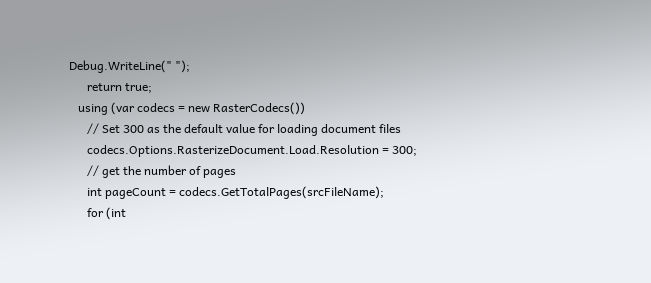Debug.WriteLine(" ");
      return true;
   using (var codecs = new RasterCodecs())
      // Set 300 as the default value for loading document files
      codecs.Options.RasterizeDocument.Load.Resolution = 300;
      // get the number of pages
      int pageCount = codecs.GetTotalPages(srcFileName);
      for (int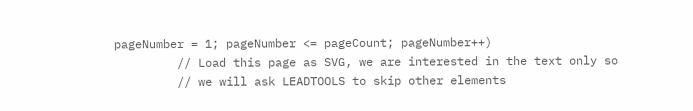pageNumber = 1; pageNumber <= pageCount; pageNumber++)
         // Load this page as SVG, we are interested in the text only so
         // we will ask LEADTOOLS to skip other elements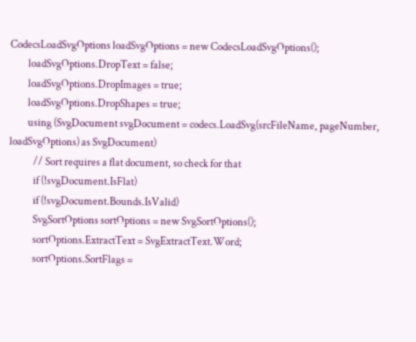CodecsLoadSvgOptions loadSvgOptions = new CodecsLoadSvgOptions();
         loadSvgOptions.DropText = false;
         loadSvgOptions.DropImages = true;
         loadSvgOptions.DropShapes = true;
         using (SvgDocument svgDocument = codecs.LoadSvg(srcFileName, pageNumber, loadSvgOptions) as SvgDocument)
            // Sort requires a flat document, so check for that
            if (!svgDocument.IsFlat)
            if (!svgDocument.Bounds.IsValid)
            SvgSortOptions sortOptions = new SvgSortOptions();
            sortOptions.ExtractText = SvgExtractText.Word;
            sortOptions.SortFlags =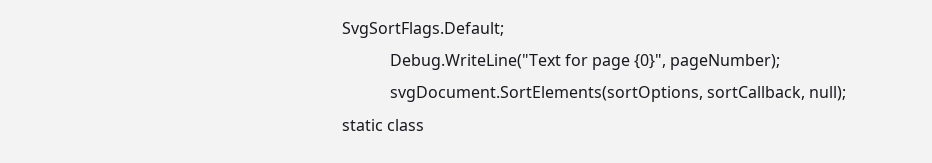SvgSortFlags.Default;
            Debug.WriteLine("Text for page {0}", pageNumber);
            svgDocument.SortElements(sortOptions, sortCallback, null);
static class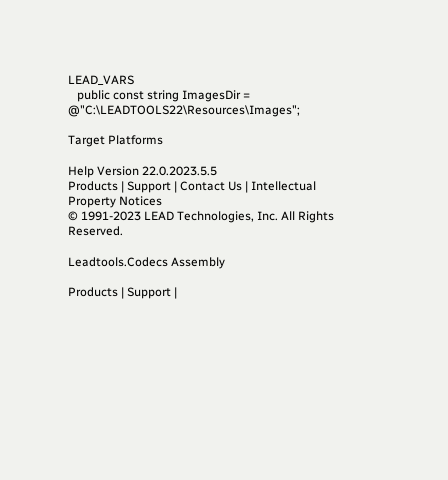LEAD_VARS
   public const string ImagesDir = @"C:\LEADTOOLS22\Resources\Images";

Target Platforms

Help Version 22.0.2023.5.5
Products | Support | Contact Us | Intellectual Property Notices
© 1991-2023 LEAD Technologies, Inc. All Rights Reserved.

Leadtools.Codecs Assembly

Products | Support |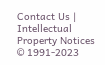Contact Us | Intellectual Property Notices
© 1991-2023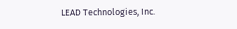LEAD Technologies, Inc.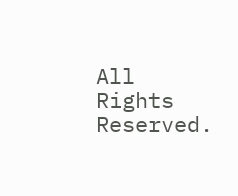All Rights Reserved.